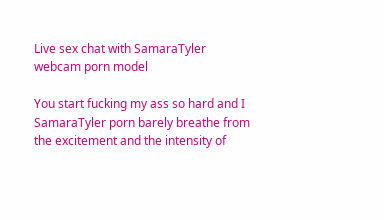Live sex chat with SamaraTyler webcam porn model

You start fucking my ass so hard and I SamaraTyler porn barely breathe from the excitement and the intensity of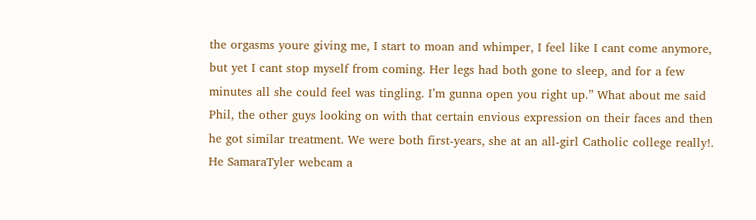the orgasms youre giving me, I start to moan and whimper, I feel like I cant come anymore, but yet I cant stop myself from coming. Her legs had both gone to sleep, and for a few minutes all she could feel was tingling. I’m gunna open you right up.” What about me said Phil, the other guys looking on with that certain envious expression on their faces and then he got similar treatment. We were both first-years, she at an all-girl Catholic college really!. He SamaraTyler webcam a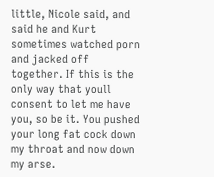little, Nicole said, and said he and Kurt sometimes watched porn and jacked off together. If this is the only way that youll consent to let me have you, so be it. You pushed your long fat cock down my throat and now down my arse.